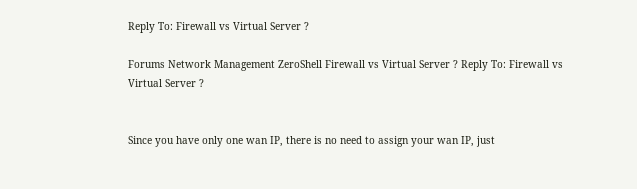Reply To: Firewall vs Virtual Server ?

Forums Network Management ZeroShell Firewall vs Virtual Server ? Reply To: Firewall vs Virtual Server ?


Since you have only one wan IP, there is no need to assign your wan IP, just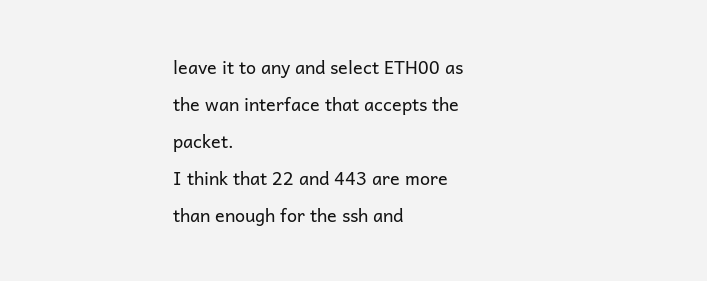leave it to any and select ETH00 as the wan interface that accepts the packet.
I think that 22 and 443 are more than enough for the ssh and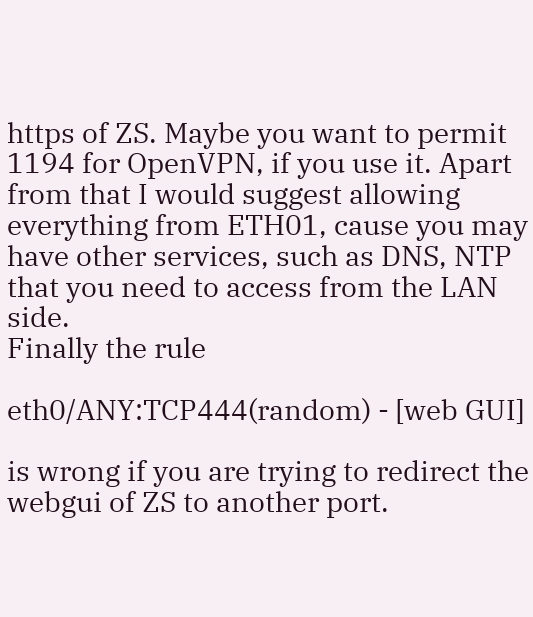https of ZS. Maybe you want to permit 1194 for OpenVPN, if you use it. Apart from that I would suggest allowing everything from ETH01, cause you may have other services, such as DNS, NTP that you need to access from the LAN side.
Finally the rule

eth0/ANY:TCP444(random) - [web GUI]

is wrong if you are trying to redirect the webgui of ZS to another port.